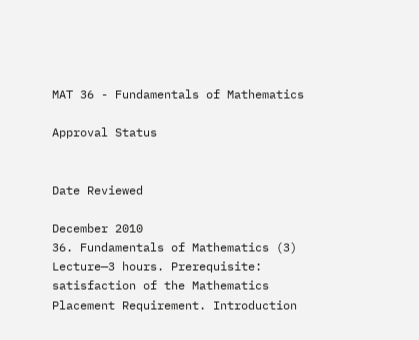MAT 36 - Fundamentals of Mathematics

Approval Status


Date Reviewed

December 2010
36. Fundamentals of Mathematics (3) Lecture—3 hours. Prerequisite: satisfaction of the Mathematics Placement Requirement. Introduction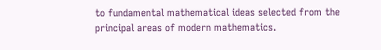to fundamental mathematical ideas selected from the principal areas of modern mathematics.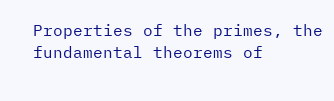Properties of the primes, the fundamental theorems of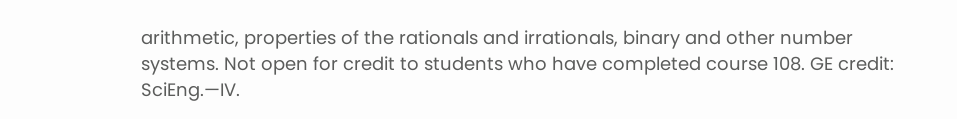arithmetic, properties of the rationals and irrationals, binary and other number systems. Not open for credit to students who have completed course 108. GE credit: SciEng.—IV.